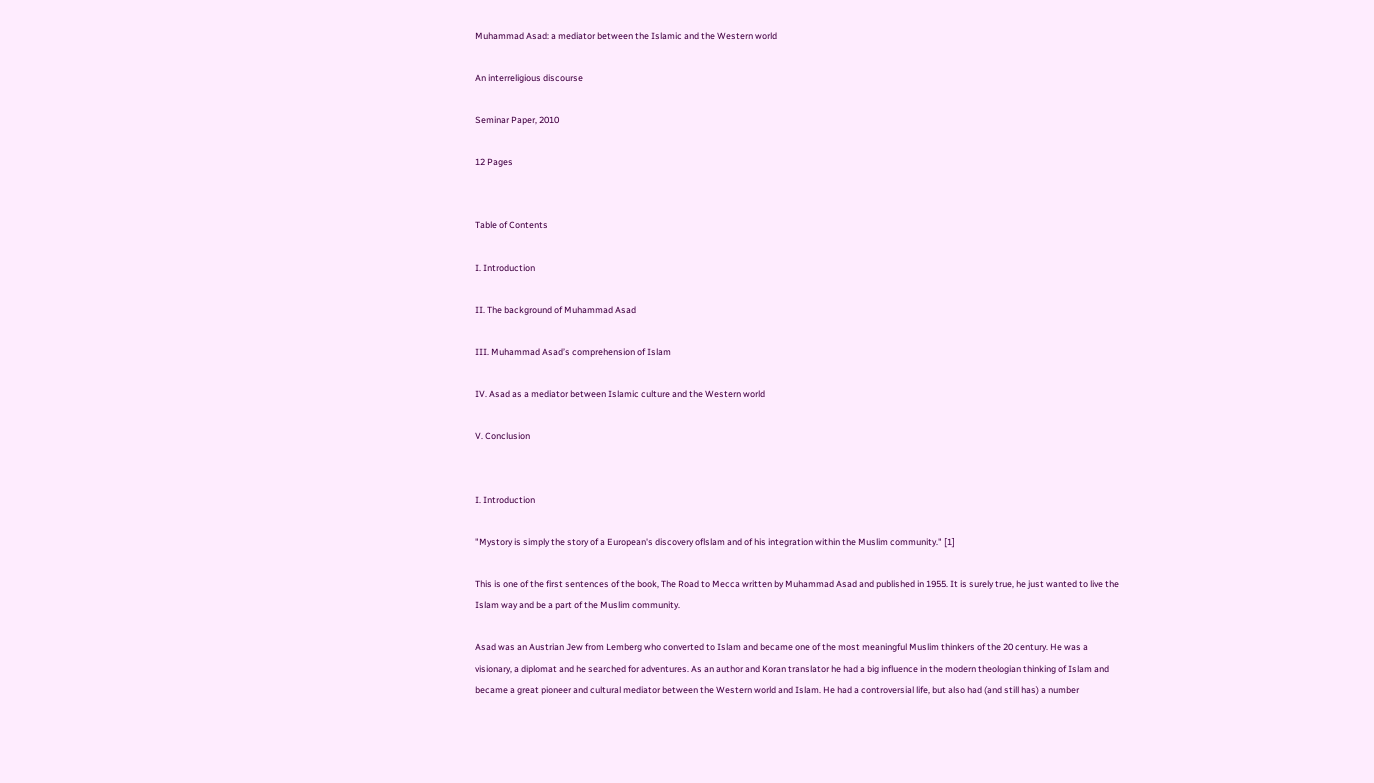Muhammad Asad: a mediator between the Islamic and the Western world

An interreligious discourse

Seminar Paper, 2010

12 Pages


Table of Contents

I. Introduction

II. The background of Muhammad Asad

III. Muhammad Asad’s comprehension of Islam

IV. Asad as a mediator between Islamic culture and the Western world

V. Conclusion


I. Introduction

"Mystory is simply the story of a European's discovery oflslam and of his integration within the Muslim community." [1]

This is one of the first sentences of the book, The Road to Mecca written by Muhammad Asad and published in 1955. It is surely true, he just wanted to live the Islam way and be a part of the Muslim community.

Asad was an Austrian Jew from Lemberg who converted to Islam and became one of the most meaningful Muslim thinkers of the 20 century. He was a visionary, a diplomat and he searched for adventures. As an author and Koran translator he had a big influence in the modern theologian thinking of Islam and became a great pioneer and cultural mediator between the Western world and Islam. He had a controversial life, but also had (and still has) a number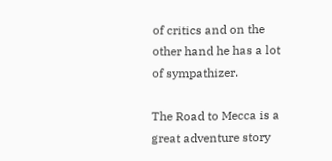of critics and on the other hand he has a lot of sympathizer.

The Road to Mecca is a great adventure story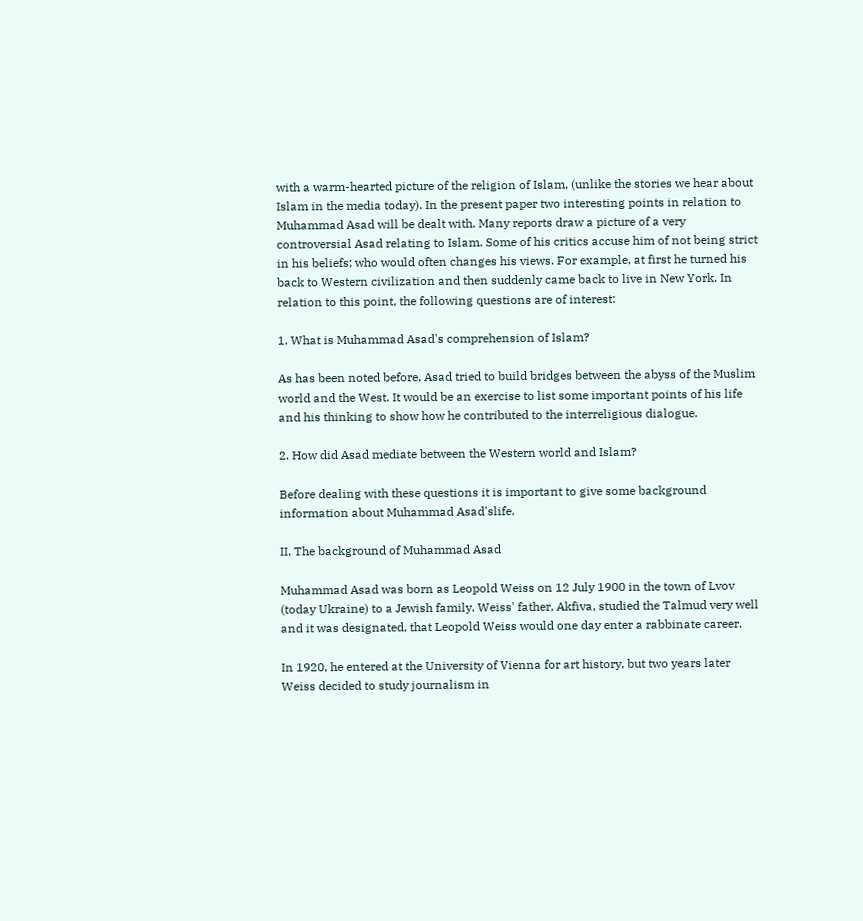with a warm-hearted picture of the religion of Islam, (unlike the stories we hear about Islam in the media today). In the present paper two interesting points in relation to Muhammad Asad will be dealt with. Many reports draw a picture of a very controversial Asad relating to Islam. Some of his critics accuse him of not being strict in his beliefs; who would often changes his views. For example, at first he turned his back to Western civilization and then suddenly came back to live in New York. In relation to this point, the following questions are of interest:

1. What is Muhammad Asad's comprehension of Islam?

As has been noted before, Asad tried to build bridges between the abyss of the Muslim world and the West. It would be an exercise to list some important points of his life and his thinking to show how he contributed to the interreligious dialogue.

2. How did Asad mediate between the Western world and Islam?

Before dealing with these questions it is important to give some background information about Muhammad Asad'slife.

II. The background of Muhammad Asad

Muhammad Asad was born as Leopold Weiss on 12 July 1900 in the town of Lvov (today Ukraine) to a Jewish family. Weiss' father, Akfiva, studied the Talmud very well and it was designated, that Leopold Weiss would one day enter a rabbinate career.

In 1920, he entered at the University of Vienna for art history, but two years later Weiss decided to study journalism in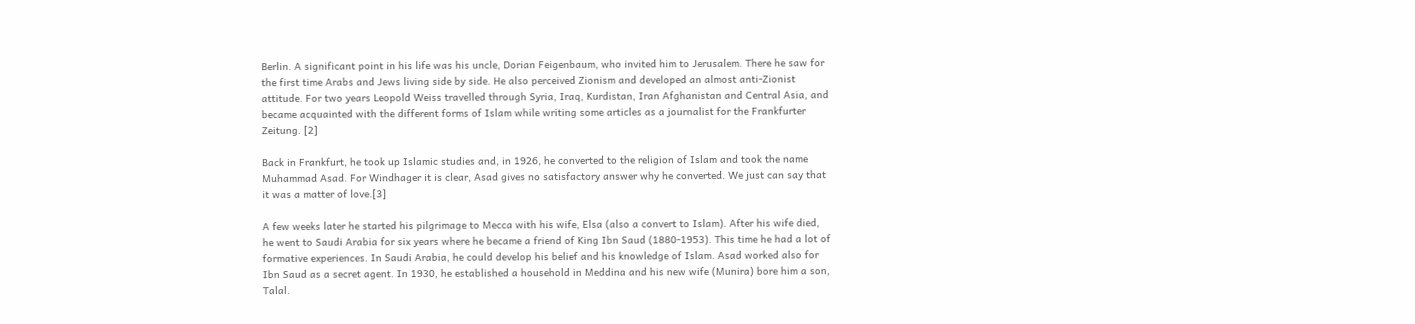Berlin. A significant point in his life was his uncle, Dorian Feigenbaum, who invited him to Jerusalem. There he saw for the first time Arabs and Jews living side by side. He also perceived Zionism and developed an almost anti-Zionist attitude. For two years Leopold Weiss travelled through Syria, Iraq, Kurdistan, Iran Afghanistan and Central Asia, and became acquainted with the different forms of Islam while writing some articles as a journalist for the Frankfurter Zeitung. [2]

Back in Frankfurt, he took up Islamic studies and, in 1926, he converted to the religion of Islam and took the name Muhammad Asad. For Windhager it is clear, Asad gives no satisfactory answer why he converted. We just can say that it was a matter of love.[3]

A few weeks later he started his pilgrimage to Mecca with his wife, Elsa (also a convert to Islam). After his wife died, he went to Saudi Arabia for six years where he became a friend of King Ibn Saud (1880-1953). This time he had a lot of formative experiences. In Saudi Arabia, he could develop his belief and his knowledge of Islam. Asad worked also for Ibn Saud as a secret agent. In 1930, he established a household in Meddina and his new wife (Munira) bore him a son, Talal.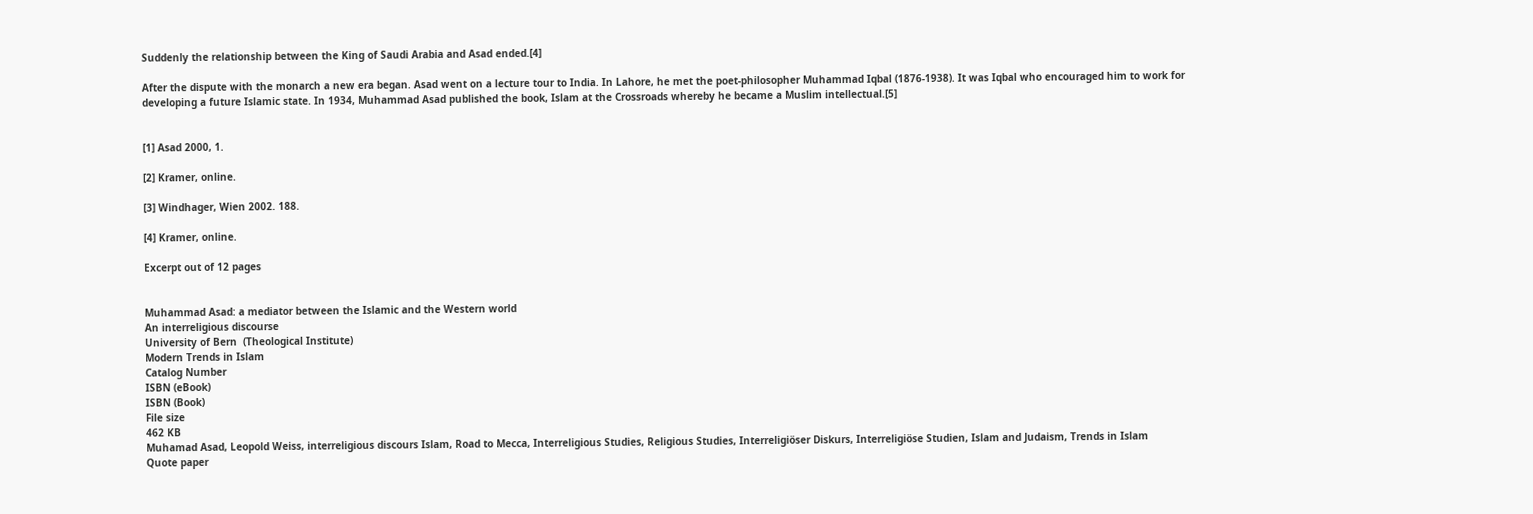Suddenly the relationship between the King of Saudi Arabia and Asad ended.[4]

After the dispute with the monarch a new era began. Asad went on a lecture tour to India. In Lahore, he met the poet-philosopher Muhammad Iqbal (1876-1938). It was Iqbal who encouraged him to work for developing a future Islamic state. In 1934, Muhammad Asad published the book, Islam at the Crossroads whereby he became a Muslim intellectual.[5]


[1] Asad 2000, 1.

[2] Kramer, online.

[3] Windhager, Wien 2002. 188.

[4] Kramer, online.

Excerpt out of 12 pages


Muhammad Asad: a mediator between the Islamic and the Western world
An interreligious discourse
University of Bern  (Theological Institute)
Modern Trends in Islam
Catalog Number
ISBN (eBook)
ISBN (Book)
File size
462 KB
Muhamad Asad, Leopold Weiss, interreligious discours Islam, Road to Mecca, Interreligious Studies, Religious Studies, Interreligiöser Diskurs, Interreligiöse Studien, Islam and Judaism, Trends in Islam
Quote paper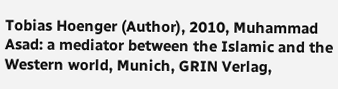Tobias Hoenger (Author), 2010, Muhammad Asad: a mediator between the Islamic and the Western world, Munich, GRIN Verlag,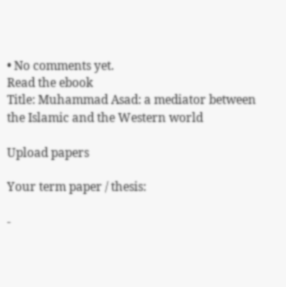• No comments yet.
Read the ebook
Title: Muhammad Asad: a mediator between the Islamic and the Western world

Upload papers

Your term paper / thesis:

-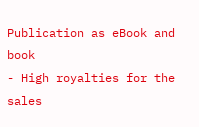Publication as eBook and book
- High royalties for the sales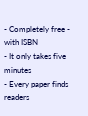- Completely free - with ISBN
- It only takes five minutes
- Every paper finds readers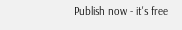Publish now - it's free